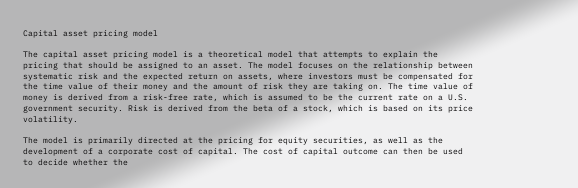Capital asset pricing model

The capital asset pricing model is a theoretical model that attempts to explain the pricing that should be assigned to an asset. The model focuses on the relationship between systematic risk and the expected return on assets, where investors must be compensated for the time value of their money and the amount of risk they are taking on. The time value of money is derived from a risk-free rate, which is assumed to be the current rate on a U.S. government security. Risk is derived from the beta of a stock, which is based on its price volatility.

The model is primarily directed at the pricing for equity securities, as well as the development of a corporate cost of capital. The cost of capital outcome can then be used to decide whether the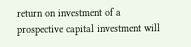return on investment of a prospective capital investment will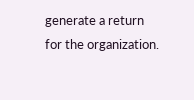generate a return for the organization.